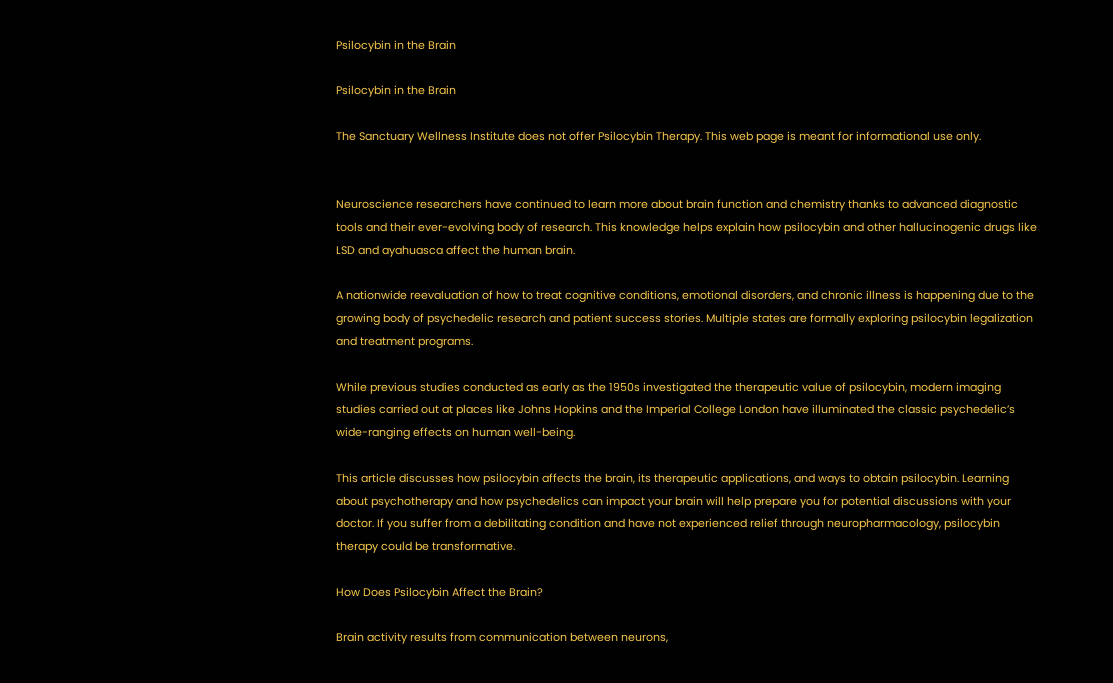Psilocybin in the Brain

Psilocybin in the Brain

The Sanctuary Wellness Institute does not offer Psilocybin Therapy. This web page is meant for informational use only.


Neuroscience researchers have continued to learn more about brain function and chemistry thanks to advanced diagnostic tools and their ever-evolving body of research. This knowledge helps explain how psilocybin and other hallucinogenic drugs like LSD and ayahuasca affect the human brain.

A nationwide reevaluation of how to treat cognitive conditions, emotional disorders, and chronic illness is happening due to the growing body of psychedelic research and patient success stories. Multiple states are formally exploring psilocybin legalization and treatment programs.

While previous studies conducted as early as the 1950s investigated the therapeutic value of psilocybin, modern imaging studies carried out at places like Johns Hopkins and the Imperial College London have illuminated the classic psychedelic’s wide-ranging effects on human well-being.

This article discusses how psilocybin affects the brain, its therapeutic applications, and ways to obtain psilocybin. Learning about psychotherapy and how psychedelics can impact your brain will help prepare you for potential discussions with your doctor. If you suffer from a debilitating condition and have not experienced relief through neuropharmacology, psilocybin therapy could be transformative.

How Does Psilocybin Affect the Brain?

Brain activity results from communication between neurons,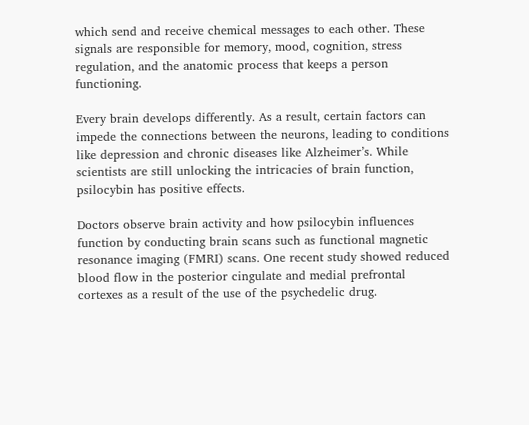which send and receive chemical messages to each other. These signals are responsible for memory, mood, cognition, stress regulation, and the anatomic process that keeps a person functioning.

Every brain develops differently. As a result, certain factors can impede the connections between the neurons, leading to conditions like depression and chronic diseases like Alzheimer’s. While scientists are still unlocking the intricacies of brain function, psilocybin has positive effects.

Doctors observe brain activity and how psilocybin influences function by conducting brain scans such as functional magnetic resonance imaging (FMRI) scans. One recent study showed reduced blood flow in the posterior cingulate and medial prefrontal cortexes as a result of the use of the psychedelic drug.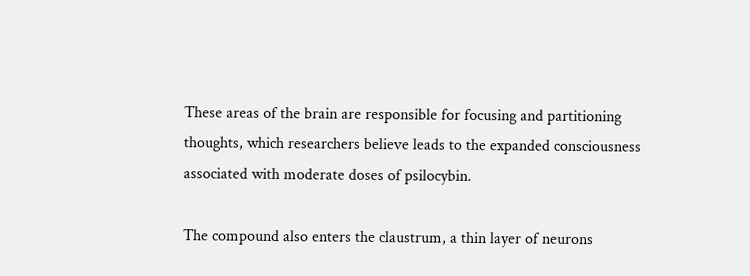These areas of the brain are responsible for focusing and partitioning thoughts, which researchers believe leads to the expanded consciousness associated with moderate doses of psilocybin.

The compound also enters the claustrum, a thin layer of neurons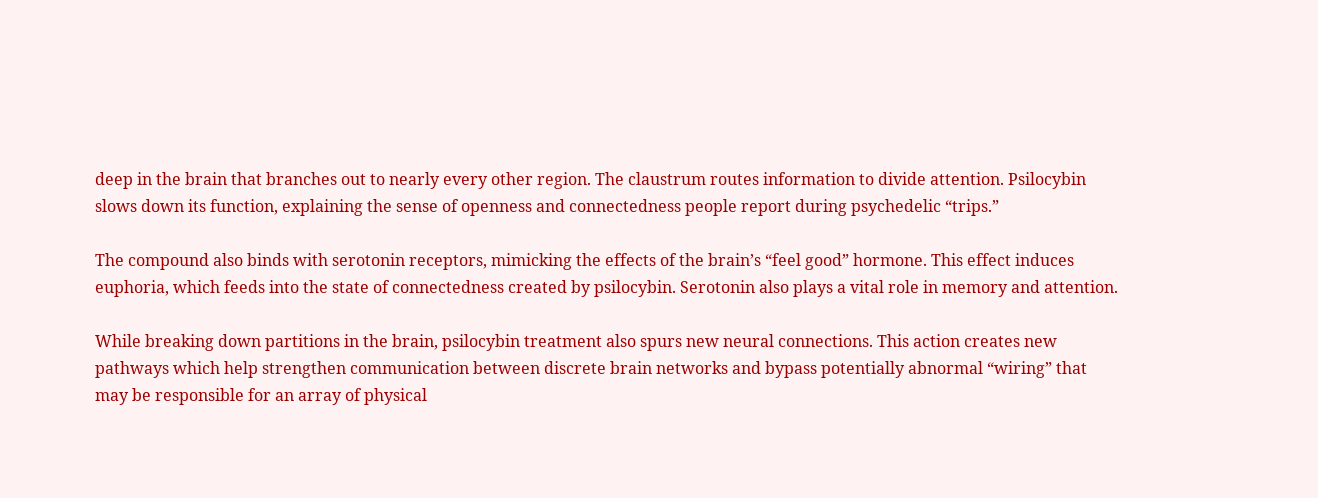deep in the brain that branches out to nearly every other region. The claustrum routes information to divide attention. Psilocybin slows down its function, explaining the sense of openness and connectedness people report during psychedelic “trips.”

The compound also binds with serotonin receptors, mimicking the effects of the brain’s “feel good” hormone. This effect induces euphoria, which feeds into the state of connectedness created by psilocybin. Serotonin also plays a vital role in memory and attention.

While breaking down partitions in the brain, psilocybin treatment also spurs new neural connections. This action creates new pathways which help strengthen communication between discrete brain networks and bypass potentially abnormal “wiring” that may be responsible for an array of physical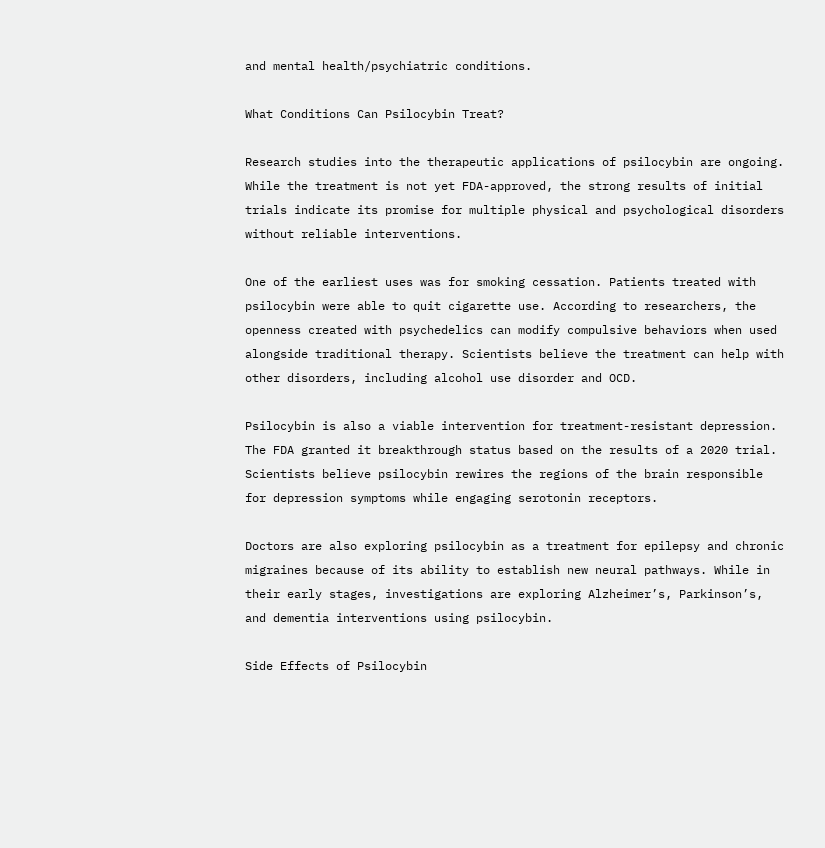and mental health/psychiatric conditions.

What Conditions Can Psilocybin Treat?

Research studies into the therapeutic applications of psilocybin are ongoing. While the treatment is not yet FDA-approved, the strong results of initial trials indicate its promise for multiple physical and psychological disorders without reliable interventions.

One of the earliest uses was for smoking cessation. Patients treated with psilocybin were able to quit cigarette use. According to researchers, the openness created with psychedelics can modify compulsive behaviors when used alongside traditional therapy. Scientists believe the treatment can help with other disorders, including alcohol use disorder and OCD.

Psilocybin is also a viable intervention for treatment-resistant depression. The FDA granted it breakthrough status based on the results of a 2020 trial. Scientists believe psilocybin rewires the regions of the brain responsible for depression symptoms while engaging serotonin receptors.

Doctors are also exploring psilocybin as a treatment for epilepsy and chronic migraines because of its ability to establish new neural pathways. While in their early stages, investigations are exploring Alzheimer’s, Parkinson’s, and dementia interventions using psilocybin.

Side Effects of Psilocybin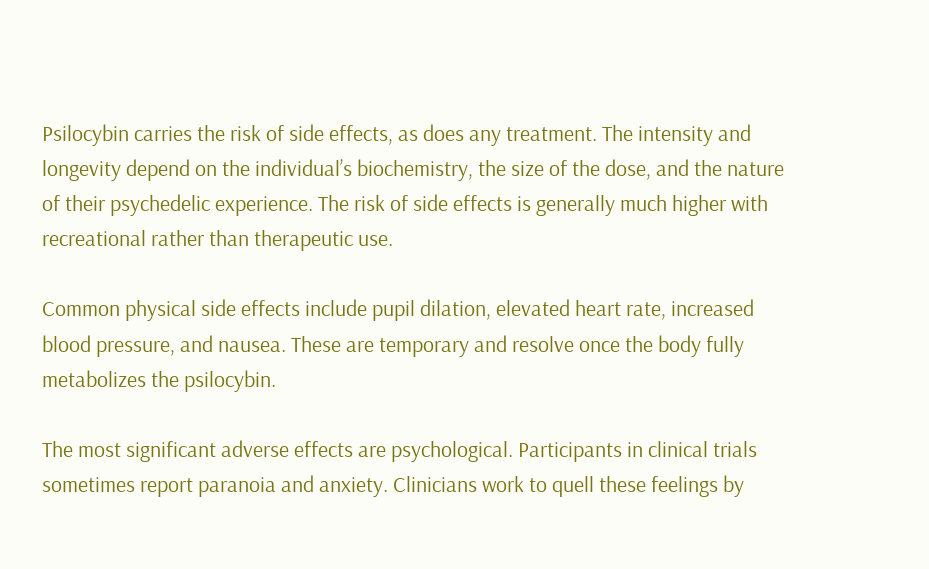Psilocybin carries the risk of side effects, as does any treatment. The intensity and longevity depend on the individual’s biochemistry, the size of the dose, and the nature of their psychedelic experience. The risk of side effects is generally much higher with recreational rather than therapeutic use.

Common physical side effects include pupil dilation, elevated heart rate, increased blood pressure, and nausea. These are temporary and resolve once the body fully metabolizes the psilocybin.

The most significant adverse effects are psychological. Participants in clinical trials sometimes report paranoia and anxiety. Clinicians work to quell these feelings by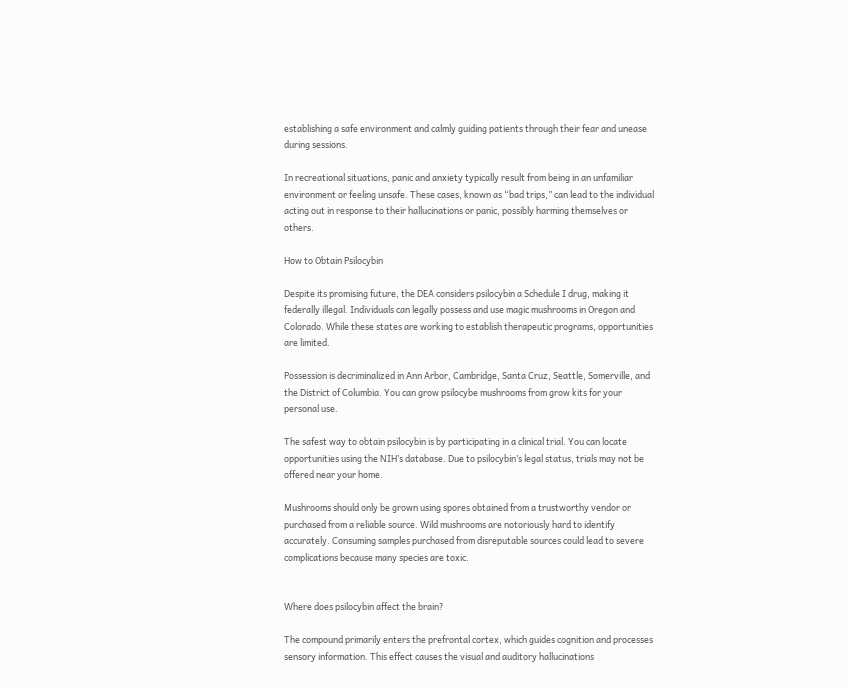establishing a safe environment and calmly guiding patients through their fear and unease during sessions.

In recreational situations, panic and anxiety typically result from being in an unfamiliar environment or feeling unsafe. These cases, known as “bad trips,” can lead to the individual acting out in response to their hallucinations or panic, possibly harming themselves or others.

How to Obtain Psilocybin

Despite its promising future, the DEA considers psilocybin a Schedule I drug, making it federally illegal. Individuals can legally possess and use magic mushrooms in Oregon and Colorado. While these states are working to establish therapeutic programs, opportunities are limited.

Possession is decriminalized in Ann Arbor, Cambridge, Santa Cruz, Seattle, Somerville, and the District of Columbia. You can grow psilocybe mushrooms from grow kits for your personal use.

The safest way to obtain psilocybin is by participating in a clinical trial. You can locate opportunities using the NIH’s database. Due to psilocybin’s legal status, trials may not be offered near your home.

Mushrooms should only be grown using spores obtained from a trustworthy vendor or purchased from a reliable source. Wild mushrooms are notoriously hard to identify accurately. Consuming samples purchased from disreputable sources could lead to severe complications because many species are toxic.


Where does psilocybin affect the brain?

The compound primarily enters the prefrontal cortex, which guides cognition and processes sensory information. This effect causes the visual and auditory hallucinations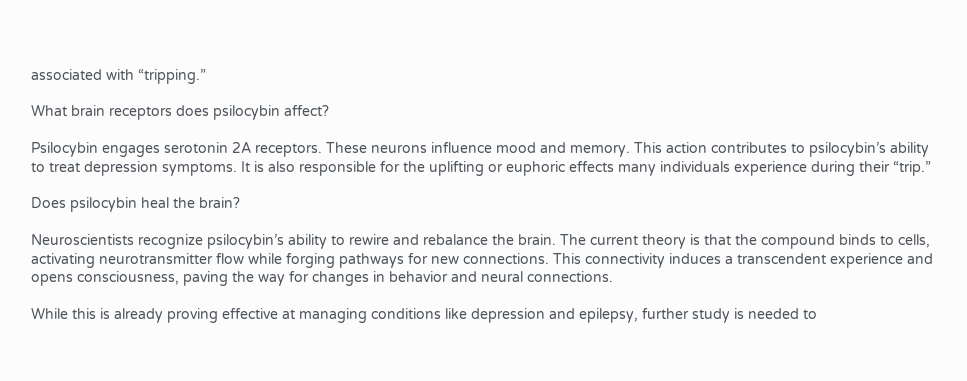associated with “tripping.”

What brain receptors does psilocybin affect?

Psilocybin engages serotonin 2A receptors. These neurons influence mood and memory. This action contributes to psilocybin’s ability to treat depression symptoms. It is also responsible for the uplifting or euphoric effects many individuals experience during their “trip.”

Does psilocybin heal the brain?

Neuroscientists recognize psilocybin’s ability to rewire and rebalance the brain. The current theory is that the compound binds to cells, activating neurotransmitter flow while forging pathways for new connections. This connectivity induces a transcendent experience and opens consciousness, paving the way for changes in behavior and neural connections.

While this is already proving effective at managing conditions like depression and epilepsy, further study is needed to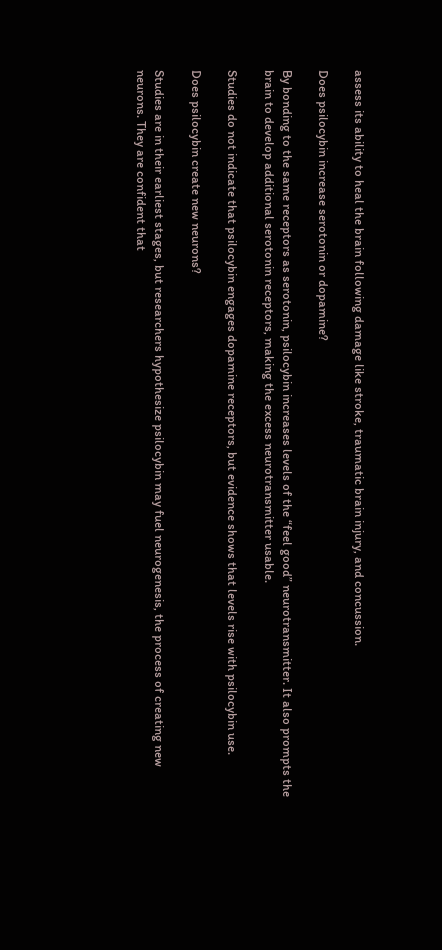assess its ability to heal the brain following damage like stroke, traumatic brain injury, and concussion.

Does psilocybin increase serotonin or dopamine?

By bonding to the same receptors as serotonin, psilocybin increases levels of the “feel good” neurotransmitter. It also prompts the brain to develop additional serotonin receptors, making the excess neurotransmitter usable.

Studies do not indicate that psilocybin engages dopamine receptors, but evidence shows that levels rise with psilocybin use.

Does psilocybin create new neurons?

Studies are in their earliest stages, but researchers hypothesize psilocybin may fuel neurogenesis, the process of creating new neurons. They are confident that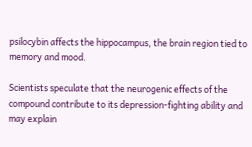psilocybin affects the hippocampus, the brain region tied to memory and mood.

Scientists speculate that the neurogenic effects of the compound contribute to its depression-fighting ability and may explain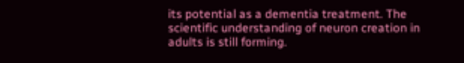its potential as a dementia treatment. The scientific understanding of neuron creation in adults is still forming.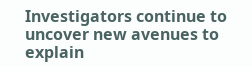Investigators continue to uncover new avenues to explain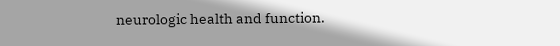neurologic health and function.